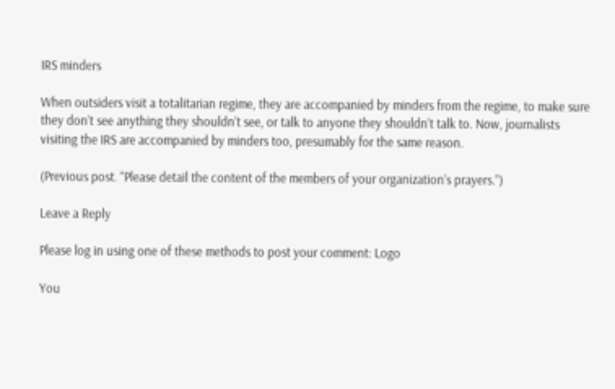IRS minders

When outsiders visit a totalitarian regime, they are accompanied by minders from the regime, to make sure they don’t see anything they shouldn’t see, or talk to anyone they shouldn’t talk to. Now, journalists visiting the IRS are accompanied by minders too, presumably for the same reason.

(Previous post. “Please detail the content of the members of your organization’s prayers.”)

Leave a Reply

Please log in using one of these methods to post your comment: Logo

You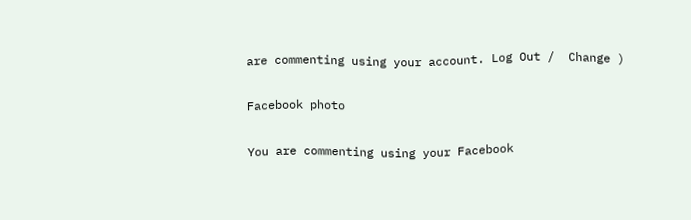are commenting using your account. Log Out /  Change )

Facebook photo

You are commenting using your Facebook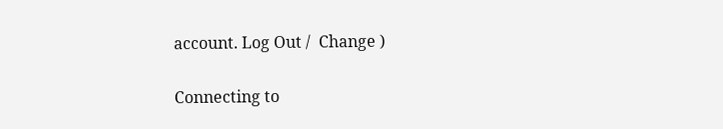account. Log Out /  Change )

Connecting to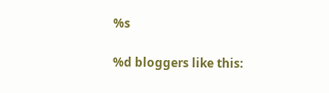%s

%d bloggers like this: